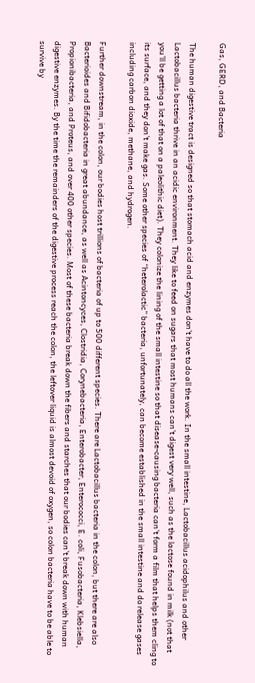Gas, GERD, and Bacteria

The human digestive tract is designed so that stomach acid and enzymes don't have to do all the work. In the small intestine, Lactobacillus acidophilus and other Lactobacillus bacteria thrive in an acidic environment. They like to feed on sugars that most humans can't digest very well, such as the lactose found in milk (not that you'll be getting a lot of that on a paleolithic diet). They colonize the lining of the small intestine so that disease-causing bacteria can't form a film that helps them cling to its surface, and they don't make gas. Some other species of “heterolactic” bacteria, unfortunately, can become established in the small intestine and do release gases including carbon dioxide, methane, and hydrogen.

Further downstream, in the colon, our bodies host trillions of bacteria of up to 500 different species. There are Lactobacillus bacteria in the colon, but there are also Bacterioides and Bifidobacteria in great abundance, as well as Acintoncyces, Clostridia, Corynebacteria, Enterobacter, Enterococci, E. coli, Fusobacteria, Klebsiella, Propionibacteria, and Proteus, and over 400 other species. Most of these bacteria break down the fibers and starches that our bodies can't break down with human digestive enzymes. By the time the remainders of the digestive process reach the colon, the leftover liquid is almost devoid of oxygen, so colon bacteria have to be able to survive by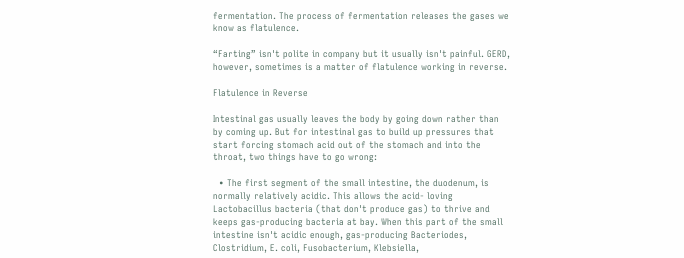fermentation. The process of fermentation releases the gases we know as flatulence.

“Farting” isn't polite in company but it usually isn't painful. GERD, however, sometimes is a matter of flatulence working in reverse.

Flatulence in Reverse

Intestinal gas usually leaves the body by going down rather than by coming up. But for intestinal gas to build up pressures that start forcing stomach acid out of the stomach and into the throat, two things have to go wrong:

  • The first segment of the small intestine, the duodenum, is normally relatively acidic. This allows the acid- loving Lactobacillus bacteria (that don't produce gas) to thrive and keeps gas-producing bacteria at bay. When this part of the small intestine isn't acidic enough, gas-producing Bacteriodes, Clostridium, E. coli, Fusobacterium, Klebsiella,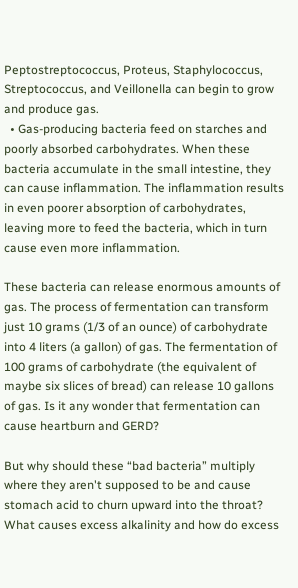Peptostreptococcus, Proteus, Staphylococcus, Streptococcus, and Veillonella can begin to grow and produce gas.
  • Gas-producing bacteria feed on starches and poorly absorbed carbohydrates. When these bacteria accumulate in the small intestine, they can cause inflammation. The inflammation results in even poorer absorption of carbohydrates, leaving more to feed the bacteria, which in turn cause even more inflammation.

These bacteria can release enormous amounts of gas. The process of fermentation can transform just 10 grams (1/3 of an ounce) of carbohydrate into 4 liters (a gallon) of gas. The fermentation of 100 grams of carbohydrate (the equivalent of maybe six slices of bread) can release 10 gallons of gas. Is it any wonder that fermentation can cause heartburn and GERD?

But why should these “bad bacteria” multiply where they aren't supposed to be and cause stomach acid to churn upward into the throat? What causes excess alkalinity and how do excess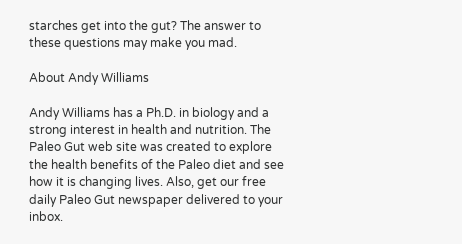starches get into the gut? The answer to these questions may make you mad.

About Andy Williams

Andy Williams has a Ph.D. in biology and a strong interest in health and nutrition. The Paleo Gut web site was created to explore the health benefits of the Paleo diet and see how it is changing lives. Also, get our free daily Paleo Gut newspaper delivered to your inbox.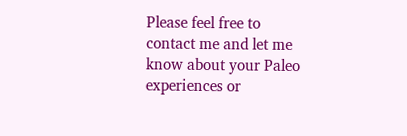Please feel free to contact me and let me know about your Paleo experiences or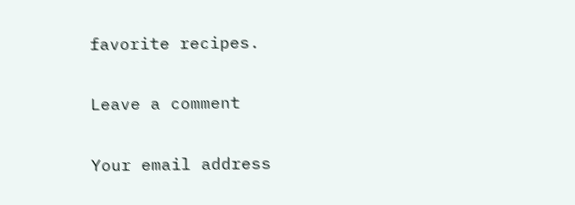favorite recipes.

Leave a comment

Your email address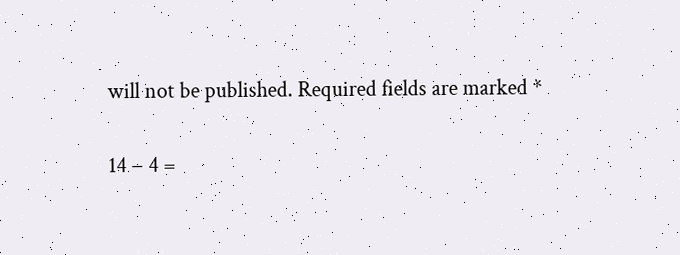will not be published. Required fields are marked *

14 − 4 =